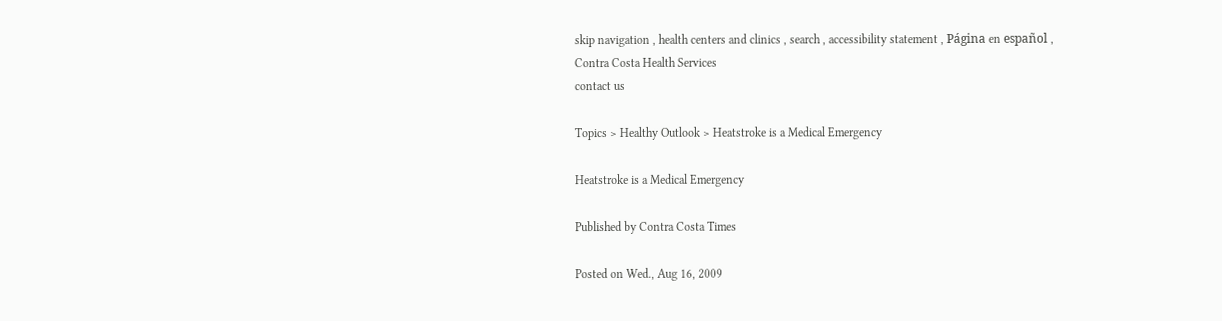skip navigation , health centers and clinics , search , accessibility statement , Página en español ,
Contra Costa Health Services
contact us

Topics > Healthy Outlook > Heatstroke is a Medical Emergency

Heatstroke is a Medical Emergency

Published by Contra Costa Times

Posted on Wed., Aug 16, 2009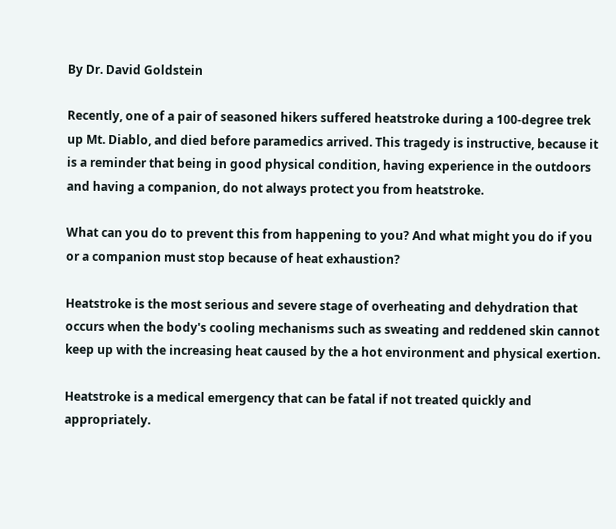By Dr. David Goldstein

Recently, one of a pair of seasoned hikers suffered heatstroke during a 100-degree trek up Mt. Diablo, and died before paramedics arrived. This tragedy is instructive, because it is a reminder that being in good physical condition, having experience in the outdoors and having a companion, do not always protect you from heatstroke.

What can you do to prevent this from happening to you? And what might you do if you or a companion must stop because of heat exhaustion?

Heatstroke is the most serious and severe stage of overheating and dehydration that occurs when the body's cooling mechanisms such as sweating and reddened skin cannot keep up with the increasing heat caused by the a hot environment and physical exertion.

Heatstroke is a medical emergency that can be fatal if not treated quickly and appropriately.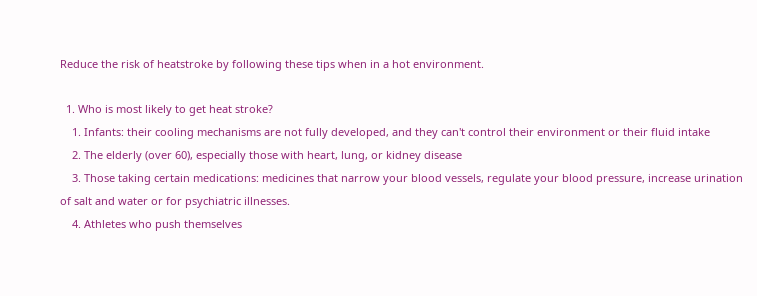Reduce the risk of heatstroke by following these tips when in a hot environment.

  1. Who is most likely to get heat stroke?
    1. Infants: their cooling mechanisms are not fully developed, and they can't control their environment or their fluid intake
    2. The elderly (over 60), especially those with heart, lung, or kidney disease
    3. Those taking certain medications: medicines that narrow your blood vessels, regulate your blood pressure, increase urination of salt and water or for psychiatric illnesses.
    4. Athletes who push themselves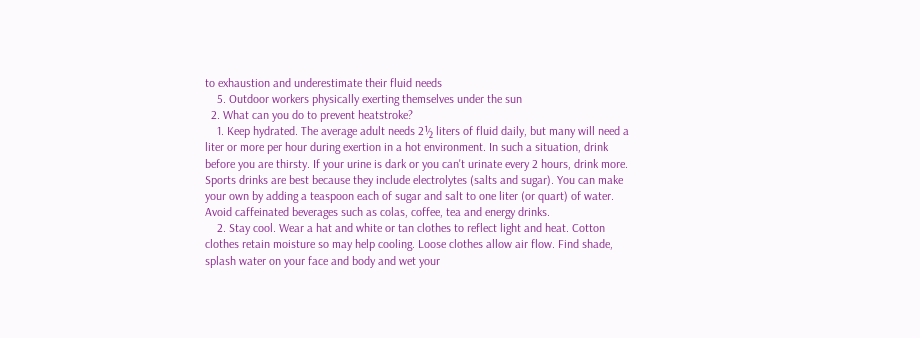to exhaustion and underestimate their fluid needs
    5. Outdoor workers physically exerting themselves under the sun
  2. What can you do to prevent heatstroke?
    1. Keep hydrated. The average adult needs 2½ liters of fluid daily, but many will need a liter or more per hour during exertion in a hot environment. In such a situation, drink before you are thirsty. If your urine is dark or you can't urinate every 2 hours, drink more. Sports drinks are best because they include electrolytes (salts and sugar). You can make your own by adding a teaspoon each of sugar and salt to one liter (or quart) of water. Avoid caffeinated beverages such as colas, coffee, tea and energy drinks.
    2. Stay cool. Wear a hat and white or tan clothes to reflect light and heat. Cotton clothes retain moisture so may help cooling. Loose clothes allow air flow. Find shade, splash water on your face and body and wet your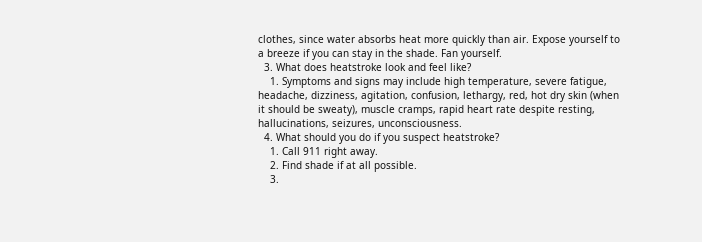clothes, since water absorbs heat more quickly than air. Expose yourself to a breeze if you can stay in the shade. Fan yourself.
  3. What does heatstroke look and feel like?
    1. Symptoms and signs may include high temperature, severe fatigue, headache, dizziness, agitation, confusion, lethargy, red, hot dry skin (when it should be sweaty), muscle cramps, rapid heart rate despite resting, hallucinations, seizures, unconsciousness.
  4. What should you do if you suspect heatstroke?
    1. Call 911 right away.
    2. Find shade if at all possible.
    3.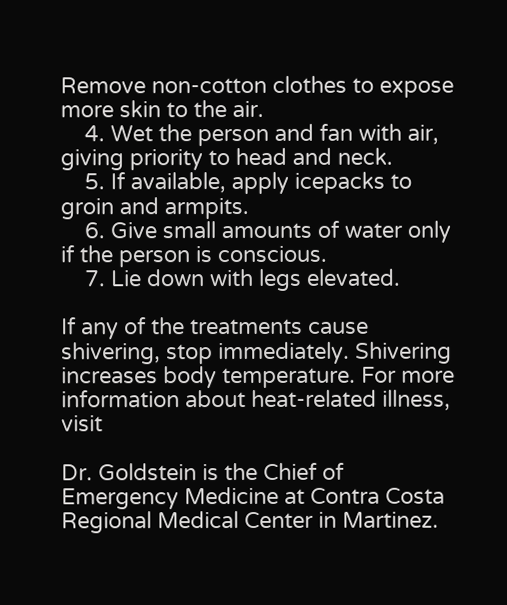Remove non-cotton clothes to expose more skin to the air.
    4. Wet the person and fan with air, giving priority to head and neck.
    5. If available, apply icepacks to groin and armpits.
    6. Give small amounts of water only if the person is conscious.
    7. Lie down with legs elevated.

If any of the treatments cause shivering, stop immediately. Shivering increases body temperature. For more information about heat-related illness, visit

Dr. Goldstein is the Chief of Emergency Medicine at Contra Costa Regional Medical Center in Martinez.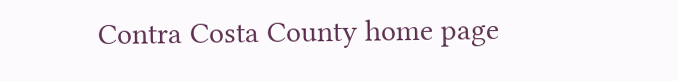Contra Costa County home page